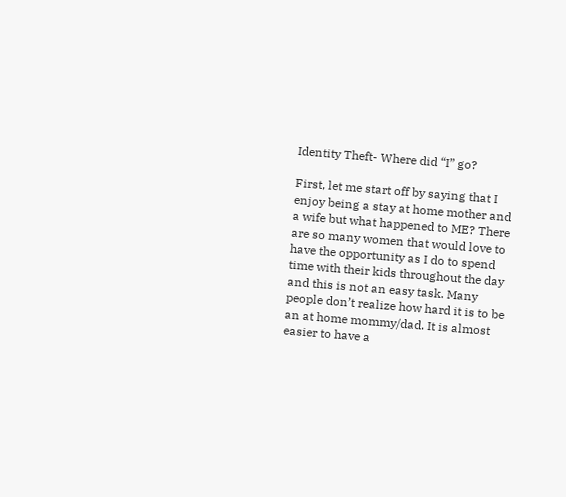Identity Theft- Where did “I” go?

First, let me start off by saying that I enjoy being a stay at home mother and a wife but what happened to ME? There are so many women that would love to have the opportunity as I do to spend time with their kids throughout the day and this is not an easy task. Many people don’t realize how hard it is to be an at home mommy/dad. It is almost easier to have a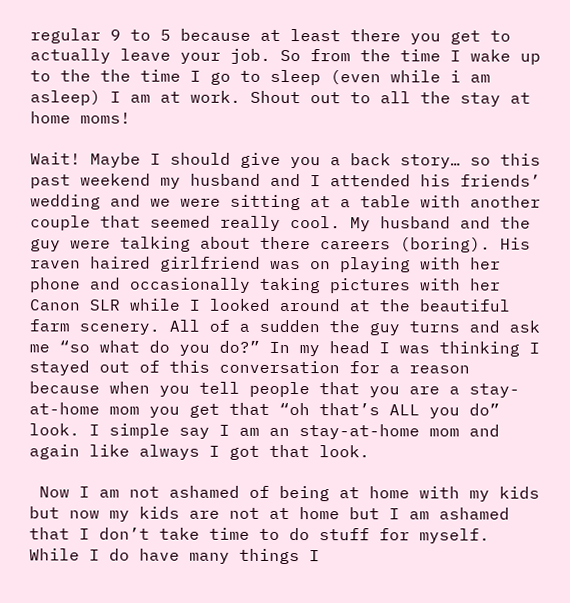regular 9 to 5 because at least there you get to actually leave your job. So from the time I wake up to the the time I go to sleep (even while i am asleep) I am at work. Shout out to all the stay at home moms!

Wait! Maybe I should give you a back story… so this past weekend my husband and I attended his friends’ wedding and we were sitting at a table with another couple that seemed really cool. My husband and the guy were talking about there careers (boring). His raven haired girlfriend was on playing with her phone and occasionally taking pictures with her Canon SLR while I looked around at the beautiful farm scenery. All of a sudden the guy turns and ask me “so what do you do?” In my head I was thinking I stayed out of this conversation for a reason because when you tell people that you are a stay-at-home mom you get that “oh that’s ALL you do” look. I simple say I am an stay-at-home mom and again like always I got that look.

 Now I am not ashamed of being at home with my kids but now my kids are not at home but I am ashamed that I don’t take time to do stuff for myself. While I do have many things I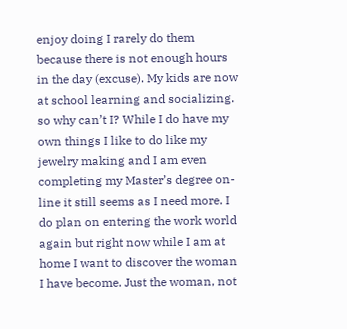enjoy doing I rarely do them because there is not enough hours in the day (excuse). My kids are now  at school learning and socializing. so why can’t I? While I do have my own things I like to do like my jewelry making and I am even completing my Master’s degree on-line it still seems as I need more. I do plan on entering the work world again but right now while I am at home I want to discover the woman I have become. Just the woman, not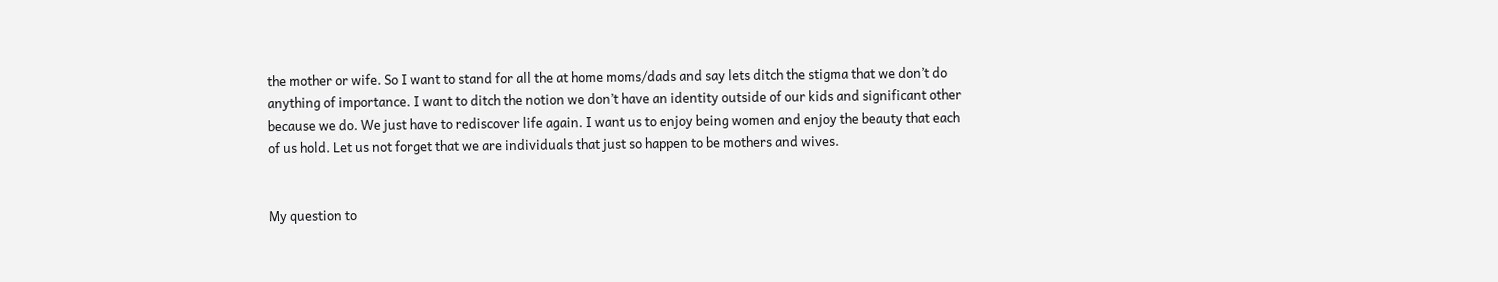the mother or wife. So I want to stand for all the at home moms/dads and say lets ditch the stigma that we don’t do anything of importance. I want to ditch the notion we don’t have an identity outside of our kids and significant other because we do. We just have to rediscover life again. I want us to enjoy being women and enjoy the beauty that each of us hold. Let us not forget that we are individuals that just so happen to be mothers and wives.


My question to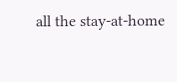all the stay-at-home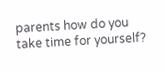parents how do you take time for yourself?